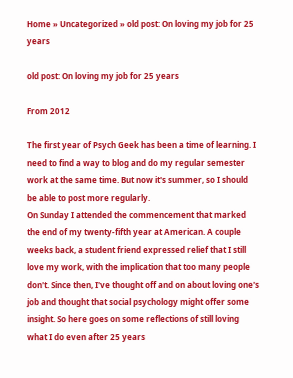Home » Uncategorized » old post: On loving my job for 25 years

old post: On loving my job for 25 years

From 2012

The first year of Psych Geek has been a time of learning. I need to find a way to blog and do my regular semester work at the same time. But now it's summer, so I should be able to post more regularly.
On Sunday I attended the commencement that marked the end of my twenty-fifth year at American. A couple weeks back, a student friend expressed relief that I still love my work, with the implication that too many people don't. Since then, I've thought off and on about loving one's job and thought that social psychology might offer some insight. So here goes on some reflections of still loving what I do even after 25 years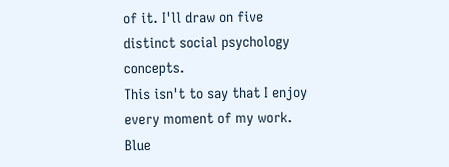of it. I'll draw on five distinct social psychology concepts.
This isn't to say that I enjoy every moment of my work. Blue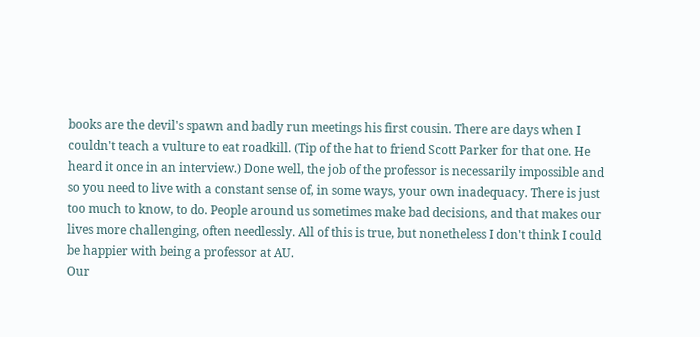books are the devil's spawn and badly run meetings his first cousin. There are days when I couldn't teach a vulture to eat roadkill. (Tip of the hat to friend Scott Parker for that one. He heard it once in an interview.) Done well, the job of the professor is necessarily impossible and so you need to live with a constant sense of, in some ways, your own inadequacy. There is just too much to know, to do. People around us sometimes make bad decisions, and that makes our lives more challenging, often needlessly. All of this is true, but nonetheless I don't think I could be happier with being a professor at AU.
Our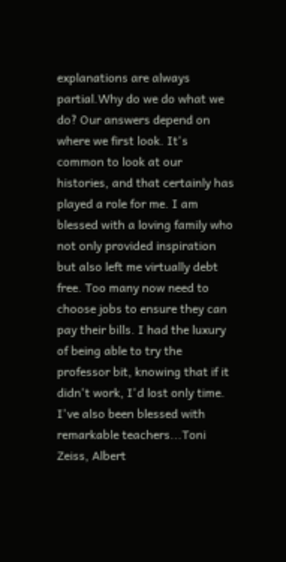explanations are always partial.Why do we do what we do? Our answers depend on where we first look. It's common to look at our histories, and that certainly has played a role for me. I am blessed with a loving family who not only provided inspiration but also left me virtually debt free. Too many now need to choose jobs to ensure they can pay their bills. I had the luxury of being able to try the professor bit, knowing that if it didn't work, I'd lost only time. I've also been blessed with remarkable teachers...Toni Zeiss, Albert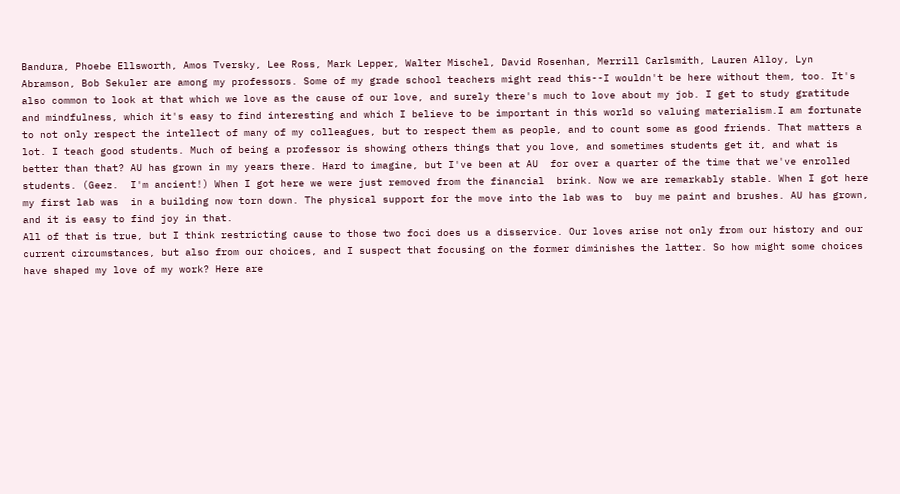Bandura, Phoebe Ellsworth, Amos Tversky, Lee Ross, Mark Lepper, Walter Mischel, David Rosenhan, Merrill Carlsmith, Lauren Alloy, Lyn Abramson, Bob Sekuler are among my professors. Some of my grade school teachers might read this--I wouldn't be here without them, too. It's also common to look at that which we love as the cause of our love, and surely there's much to love about my job. I get to study gratitude and mindfulness, which it's easy to find interesting and which I believe to be important in this world so valuing materialism.I am fortunate to not only respect the intellect of many of my colleagues, but to respect them as people, and to count some as good friends. That matters a lot. I teach good students. Much of being a professor is showing others things that you love, and sometimes students get it, and what is better than that? AU has grown in my years there. Hard to imagine, but I've been at AU  for over a quarter of the time that we've enrolled students. (Geez.  I'm ancient!) When I got here we were just removed from the financial  brink. Now we are remarkably stable. When I got here my first lab was  in a building now torn down. The physical support for the move into the lab was to  buy me paint and brushes. AU has grown, and it is easy to find joy in that.
All of that is true, but I think restricting cause to those two foci does us a disservice. Our loves arise not only from our history and our current circumstances, but also from our choices, and I suspect that focusing on the former diminishes the latter. So how might some choices have shaped my love of my work? Here are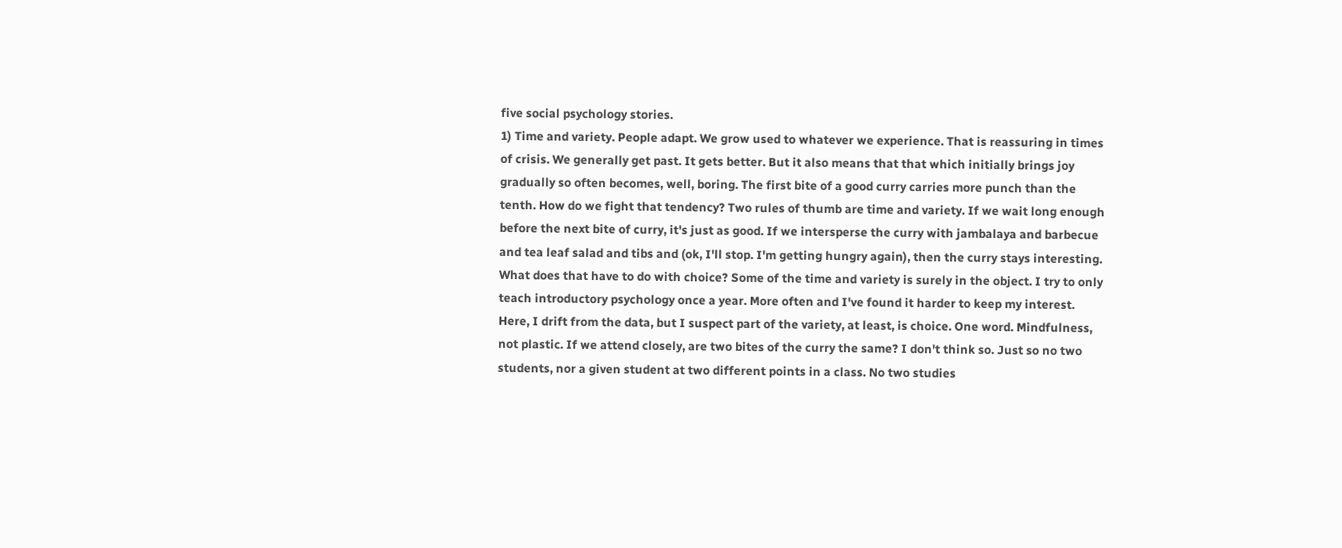five social psychology stories.
1) Time and variety. People adapt. We grow used to whatever we experience. That is reassuring in times of crisis. We generally get past. It gets better. But it also means that that which initially brings joy gradually so often becomes, well, boring. The first bite of a good curry carries more punch than the tenth. How do we fight that tendency? Two rules of thumb are time and variety. If we wait long enough before the next bite of curry, it's just as good. If we intersperse the curry with jambalaya and barbecue and tea leaf salad and tibs and (ok, I'll stop. I'm getting hungry again), then the curry stays interesting.
What does that have to do with choice? Some of the time and variety is surely in the object. I try to only teach introductory psychology once a year. More often and I've found it harder to keep my interest. Here, I drift from the data, but I suspect part of the variety, at least, is choice. One word. Mindfulness, not plastic. If we attend closely, are two bites of the curry the same? I don't think so. Just so no two students, nor a given student at two different points in a class. No two studies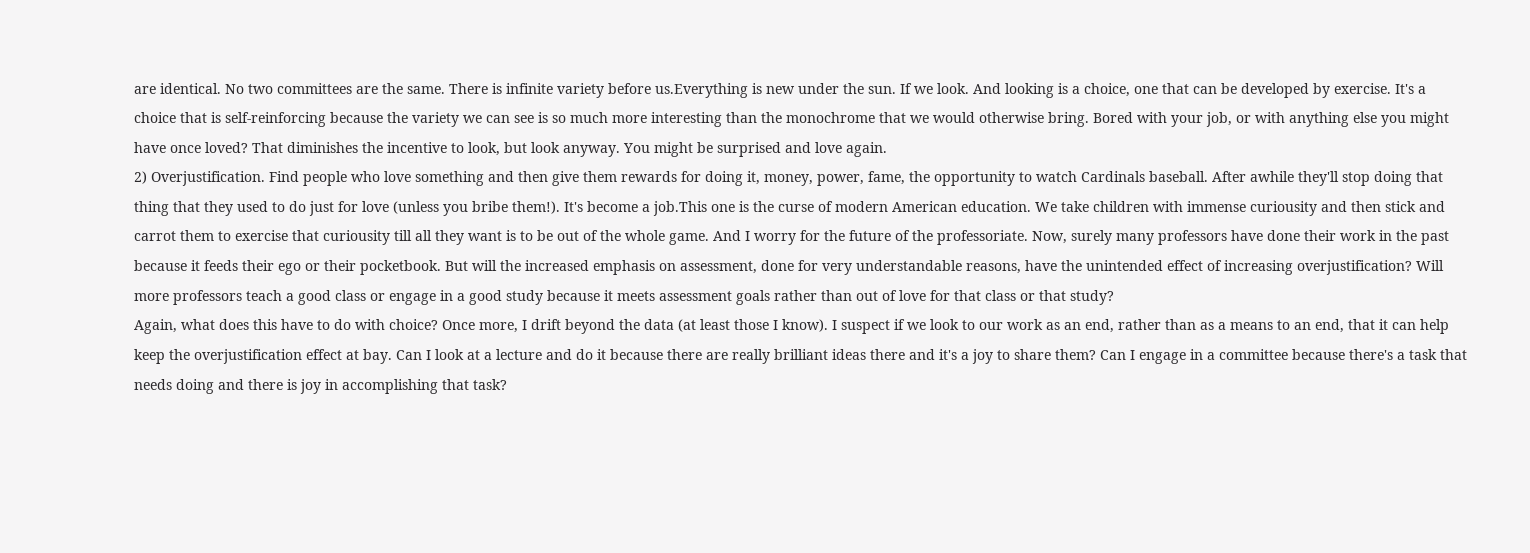are identical. No two committees are the same. There is infinite variety before us.Everything is new under the sun. If we look. And looking is a choice, one that can be developed by exercise. It's a choice that is self-reinforcing because the variety we can see is so much more interesting than the monochrome that we would otherwise bring. Bored with your job, or with anything else you might have once loved? That diminishes the incentive to look, but look anyway. You might be surprised and love again.
2) Overjustification. Find people who love something and then give them rewards for doing it, money, power, fame, the opportunity to watch Cardinals baseball. After awhile they'll stop doing that thing that they used to do just for love (unless you bribe them!). It's become a job.This one is the curse of modern American education. We take children with immense curiousity and then stick and carrot them to exercise that curiousity till all they want is to be out of the whole game. And I worry for the future of the professoriate. Now, surely many professors have done their work in the past because it feeds their ego or their pocketbook. But will the increased emphasis on assessment, done for very understandable reasons, have the unintended effect of increasing overjustification? Will more professors teach a good class or engage in a good study because it meets assessment goals rather than out of love for that class or that study?
Again, what does this have to do with choice? Once more, I drift beyond the data (at least those I know). I suspect if we look to our work as an end, rather than as a means to an end, that it can help keep the overjustification effect at bay. Can I look at a lecture and do it because there are really brilliant ideas there and it's a joy to share them? Can I engage in a committee because there's a task that needs doing and there is joy in accomplishing that task?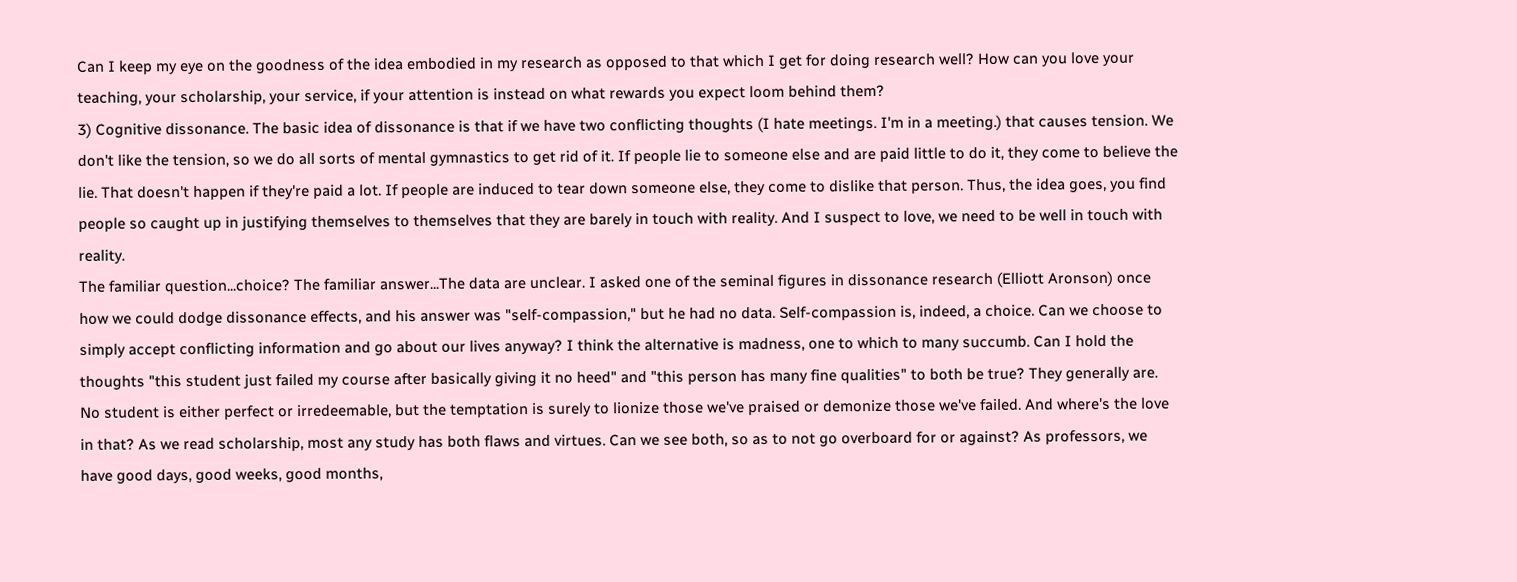Can I keep my eye on the goodness of the idea embodied in my research as opposed to that which I get for doing research well? How can you love your teaching, your scholarship, your service, if your attention is instead on what rewards you expect loom behind them?
3) Cognitive dissonance. The basic idea of dissonance is that if we have two conflicting thoughts (I hate meetings. I'm in a meeting.) that causes tension. We don't like the tension, so we do all sorts of mental gymnastics to get rid of it. If people lie to someone else and are paid little to do it, they come to believe the lie. That doesn't happen if they're paid a lot. If people are induced to tear down someone else, they come to dislike that person. Thus, the idea goes, you find people so caught up in justifying themselves to themselves that they are barely in touch with reality. And I suspect to love, we need to be well in touch with reality.
The familiar question...choice? The familiar answer...The data are unclear. I asked one of the seminal figures in dissonance research (Elliott Aronson) once how we could dodge dissonance effects, and his answer was "self-compassion," but he had no data. Self-compassion is, indeed, a choice. Can we choose to simply accept conflicting information and go about our lives anyway? I think the alternative is madness, one to which to many succumb. Can I hold the thoughts "this student just failed my course after basically giving it no heed" and "this person has many fine qualities" to both be true? They generally are. No student is either perfect or irredeemable, but the temptation is surely to lionize those we've praised or demonize those we've failed. And where's the love in that? As we read scholarship, most any study has both flaws and virtues. Can we see both, so as to not go overboard for or against? As professors, we have good days, good weeks, good months,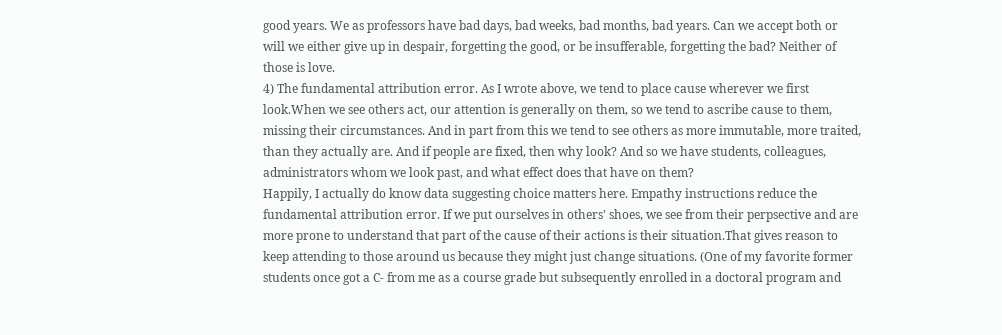good years. We as professors have bad days, bad weeks, bad months, bad years. Can we accept both or will we either give up in despair, forgetting the good, or be insufferable, forgetting the bad? Neither of those is love.
4) The fundamental attribution error. As I wrote above, we tend to place cause wherever we first look.When we see others act, our attention is generally on them, so we tend to ascribe cause to them, missing their circumstances. And in part from this we tend to see others as more immutable, more traited, than they actually are. And if people are fixed, then why look? And so we have students, colleagues, administrators whom we look past, and what effect does that have on them?
Happily, I actually do know data suggesting choice matters here. Empathy instructions reduce the fundamental attribution error. If we put ourselves in others' shoes, we see from their perpsective and are more prone to understand that part of the cause of their actions is their situation.That gives reason to keep attending to those around us because they might just change situations. (One of my favorite former students once got a C- from me as a course grade but subsequently enrolled in a doctoral program and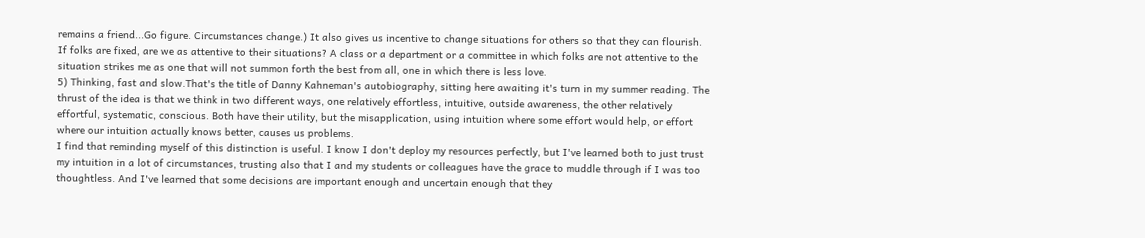remains a friend...Go figure. Circumstances change.) It also gives us incentive to change situations for others so that they can flourish. If folks are fixed, are we as attentive to their situations? A class or a department or a committee in which folks are not attentive to the situation strikes me as one that will not summon forth the best from all, one in which there is less love.
5) Thinking, fast and slow.That's the title of Danny Kahneman's autobiography, sitting here awaiting it's turn in my summer reading. The thrust of the idea is that we think in two different ways, one relatively effortless, intuitive, outside awareness, the other relatively effortful, systematic, conscious. Both have their utility, but the misapplication, using intuition where some effort would help, or effort where our intuition actually knows better, causes us problems.
I find that reminding myself of this distinction is useful. I know I don't deploy my resources perfectly, but I've learned both to just trust my intuition in a lot of circumstances, trusting also that I and my students or colleagues have the grace to muddle through if I was too thoughtless. And I've learned that some decisions are important enough and uncertain enough that they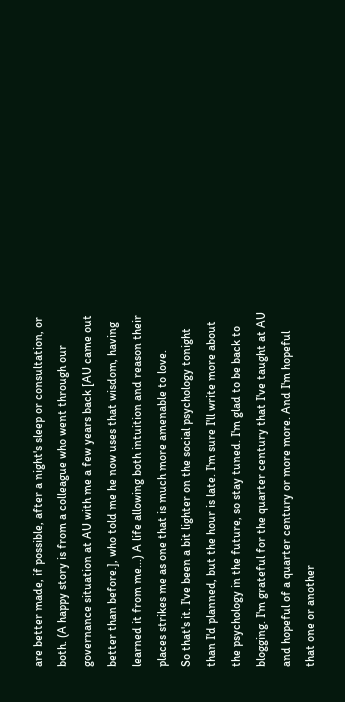are better made, if possible, after a night's sleep or consultation, or both. (A happy story is from a colleague who went through our governance situation at AU with me a few years back [AU came out better than before.], who told me he now uses that wisdom, having learned it from me...) A life allowing both intuition and reason their places strikes me as one that is much more amenable to love.
So that's it. I've been a bit lighter on the social psychology tonight than I'd planned, but the hour is late. I'm sure I'll write more about the psychology in the future, so stay tuned. I'm glad to be back to blogging. I'm grateful for the quarter century that I've taught at AU and hopeful of a quarter century or more more. And I'm hopeful that one or another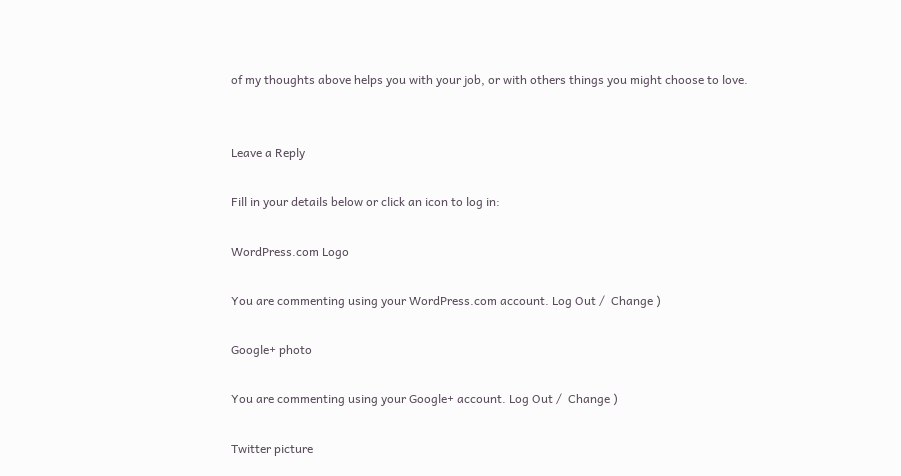of my thoughts above helps you with your job, or with others things you might choose to love.


Leave a Reply

Fill in your details below or click an icon to log in:

WordPress.com Logo

You are commenting using your WordPress.com account. Log Out /  Change )

Google+ photo

You are commenting using your Google+ account. Log Out /  Change )

Twitter picture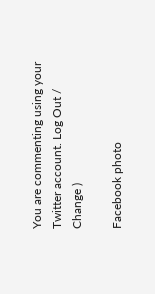You are commenting using your Twitter account. Log Out /  Change )

Facebook photo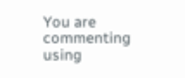You are commenting using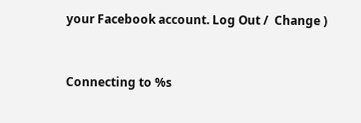your Facebook account. Log Out /  Change )


Connecting to %s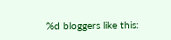%d bloggers like this: